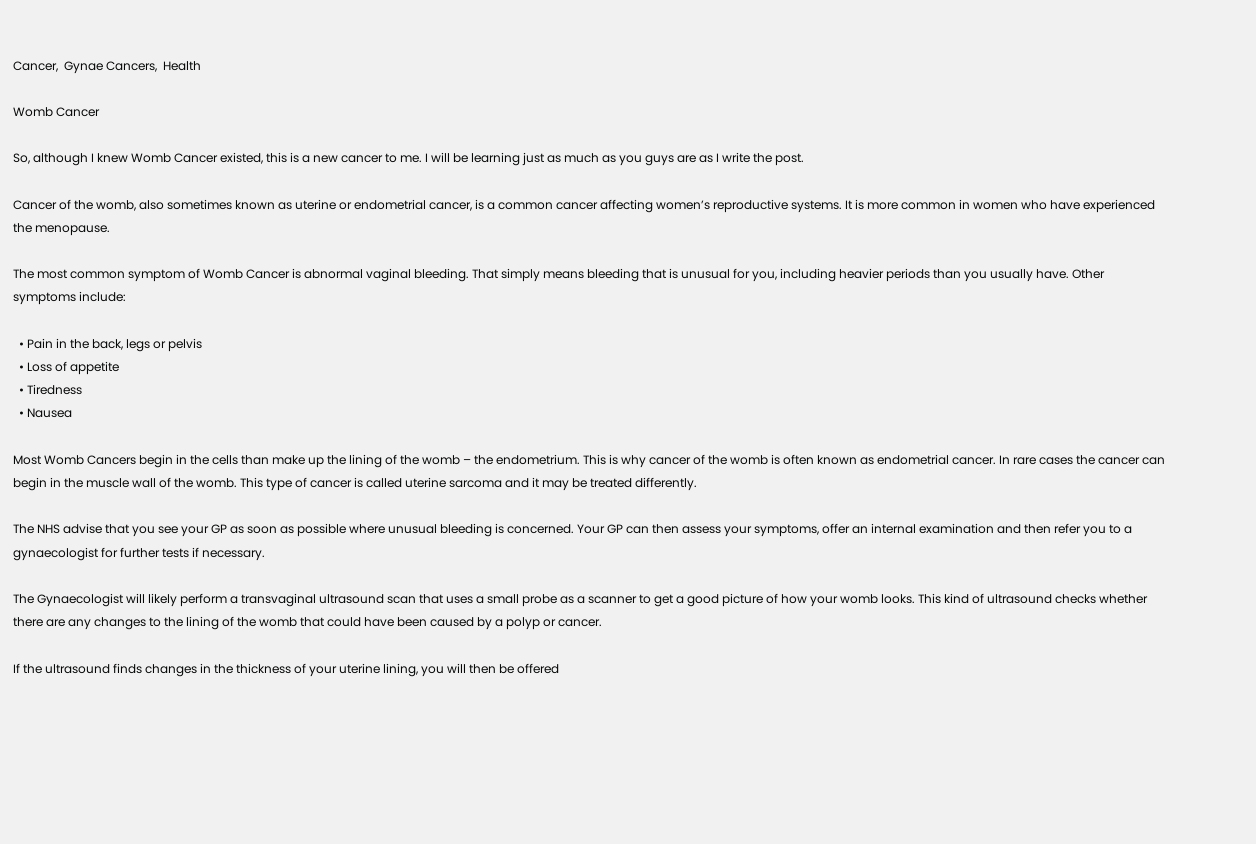Cancer,  Gynae Cancers,  Health

Womb Cancer

So, although I knew Womb Cancer existed, this is a new cancer to me. I will be learning just as much as you guys are as I write the post.

Cancer of the womb, also sometimes known as uterine or endometrial cancer, is a common cancer affecting women’s reproductive systems. It is more common in women who have experienced the menopause.

The most common symptom of Womb Cancer is abnormal vaginal bleeding. That simply means bleeding that is unusual for you, including heavier periods than you usually have. Other symptoms include:

  • Pain in the back, legs or pelvis
  • Loss of appetite
  • Tiredness
  • Nausea

Most Womb Cancers begin in the cells than make up the lining of the womb – the endometrium. This is why cancer of the womb is often known as endometrial cancer. In rare cases the cancer can begin in the muscle wall of the womb. This type of cancer is called uterine sarcoma and it may be treated differently.

The NHS advise that you see your GP as soon as possible where unusual bleeding is concerned. Your GP can then assess your symptoms, offer an internal examination and then refer you to a gynaecologist for further tests if necessary.

The Gynaecologist will likely perform a transvaginal ultrasound scan that uses a small probe as a scanner to get a good picture of how your womb looks. This kind of ultrasound checks whether there are any changes to the lining of the womb that could have been caused by a polyp or cancer.

If the ultrasound finds changes in the thickness of your uterine lining, you will then be offered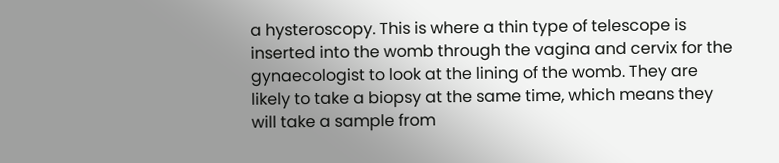a hysteroscopy. This is where a thin type of telescope is inserted into the womb through the vagina and cervix for the gynaecologist to look at the lining of the womb. They are likely to take a biopsy at the same time, which means they will take a sample from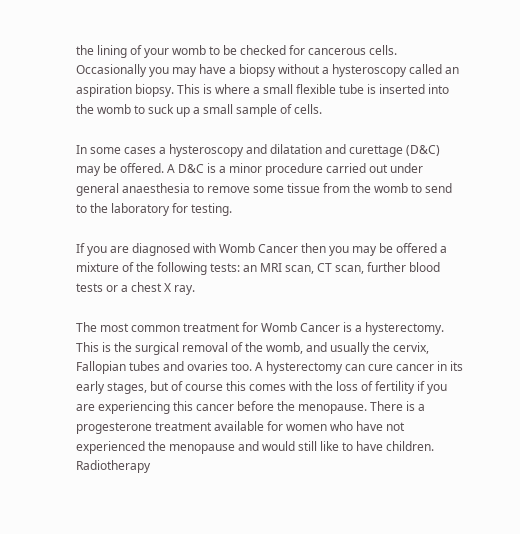the lining of your womb to be checked for cancerous cells. Occasionally you may have a biopsy without a hysteroscopy called an aspiration biopsy. This is where a small flexible tube is inserted into the womb to suck up a small sample of cells.

In some cases a hysteroscopy and dilatation and curettage (D&C) may be offered. A D&C is a minor procedure carried out under general anaesthesia to remove some tissue from the womb to send to the laboratory for testing.

If you are diagnosed with Womb Cancer then you may be offered a mixture of the following tests: an MRI scan, CT scan, further blood tests or a chest X ray.

The most common treatment for Womb Cancer is a hysterectomy. This is the surgical removal of the womb, and usually the cervix, Fallopian tubes and ovaries too. A hysterectomy can cure cancer in its early stages, but of course this comes with the loss of fertility if you are experiencing this cancer before the menopause. There is a progesterone treatment available for women who have not experienced the menopause and would still like to have children. Radiotherapy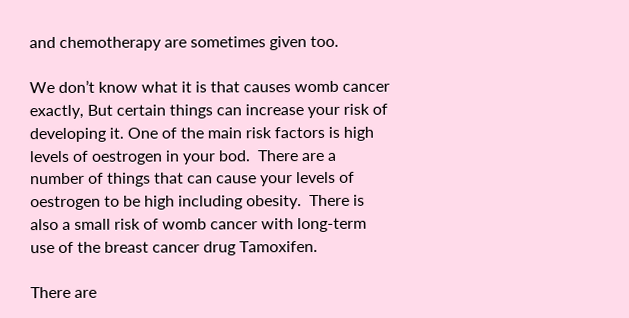and chemotherapy are sometimes given too.

We don’t know what it is that causes womb cancer exactly, But certain things can increase your risk of developing it. One of the main risk factors is high levels of oestrogen in your bod.  There are a number of things that can cause your levels of oestrogen to be high including obesity.  There is also a small risk of womb cancer with long-term use of the breast cancer drug Tamoxifen.

There are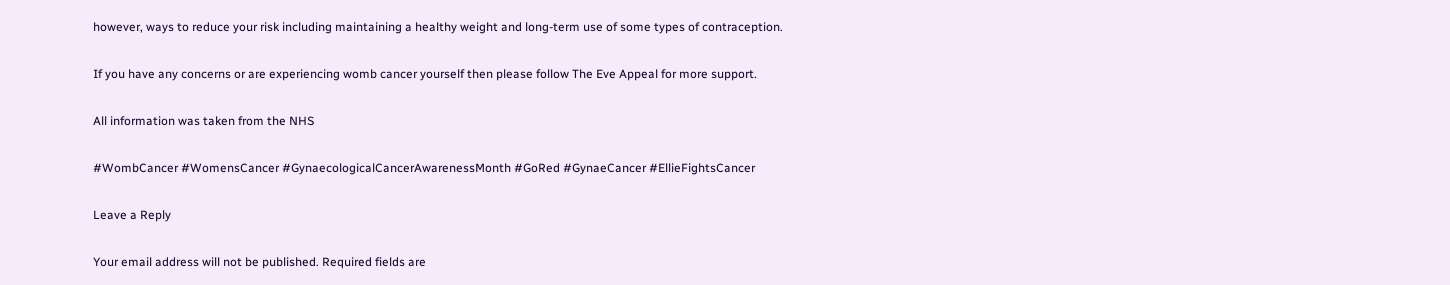however, ways to reduce your risk including maintaining a healthy weight and long-term use of some types of contraception.

If you have any concerns or are experiencing womb cancer yourself then please follow The Eve Appeal for more support.

All information was taken from the NHS

#WombCancer #WomensCancer #GynaecologicalCancerAwarenessMonth #GoRed #GynaeCancer #EllieFightsCancer

Leave a Reply

Your email address will not be published. Required fields are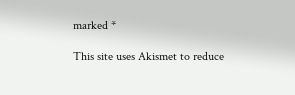marked *

This site uses Akismet to reduce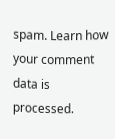spam. Learn how your comment data is processed.